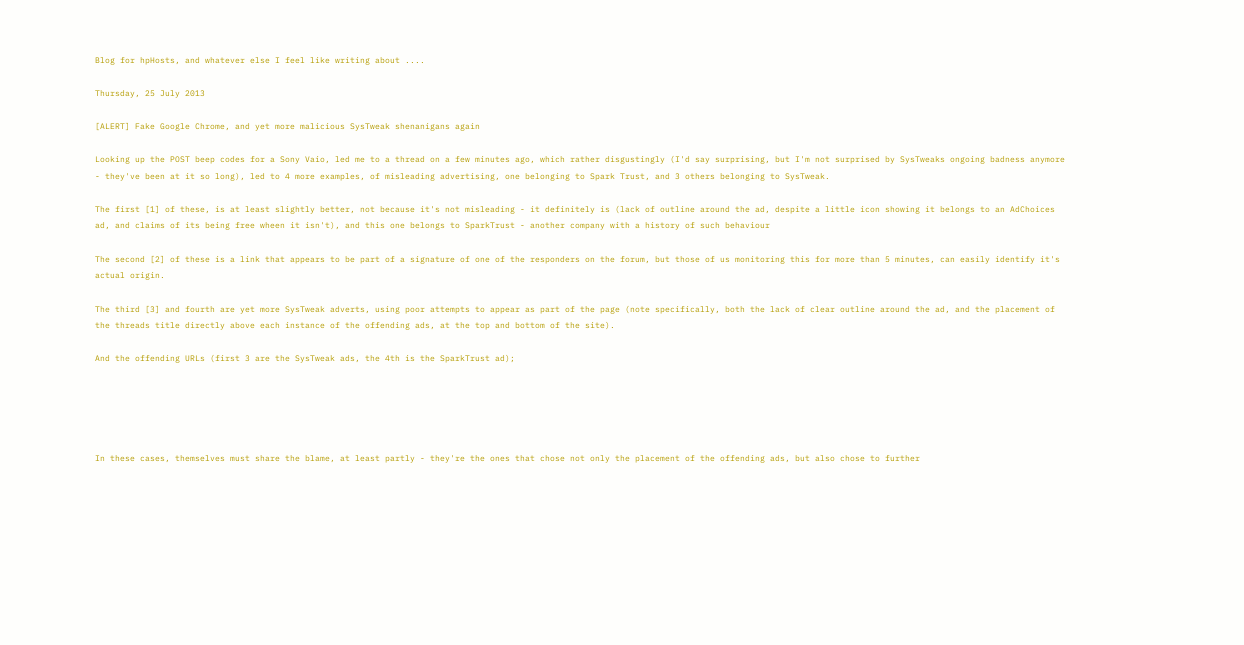Blog for hpHosts, and whatever else I feel like writing about ....

Thursday, 25 July 2013

[ALERT] Fake Google Chrome, and yet more malicious SysTweak shenanigans again

Looking up the POST beep codes for a Sony Vaio, led me to a thread on a few minutes ago, which rather disgustingly (I'd say surprising, but I'm not surprised by SysTweaks ongoing badness anymore - they've been at it so long), led to 4 more examples, of misleading advertising, one belonging to Spark Trust, and 3 others belonging to SysTweak.

The first [1] of these, is at least slightly better, not because it's not misleading - it definitely is (lack of outline around the ad, despite a little icon showing it belongs to an AdChoices ad, and claims of its being free wheen it isn't), and this one belongs to SparkTrust - another company with a history of such behaviour

The second [2] of these is a link that appears to be part of a signature of one of the responders on the forum, but those of us monitoring this for more than 5 minutes, can easily identify it's actual origin.

The third [3] and fourth are yet more SysTweak adverts, using poor attempts to appear as part of the page (note specifically, both the lack of clear outline around the ad, and the placement of the threads title directly above each instance of the offending ads, at the top and bottom of the site).

And the offending URLs (first 3 are the SysTweak ads, the 4th is the SparkTrust ad);





In these cases, themselves must share the blame, at least partly - they're the ones that chose not only the placement of the offending ads, but also chose to further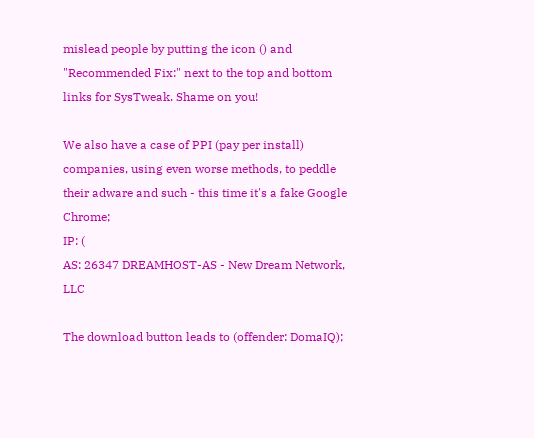mislead people by putting the icon () and "Recommended Fix:" next to the top and bottom links for SysTweak. Shame on you!

We also have a case of PPI (pay per install) companies, using even worse methods, to peddle their adware and such - this time it's a fake Google Chrome;
IP: (
AS: 26347 DREAMHOST-AS - New Dream Network, LLC

The download button leads to (offender: DomaIQ);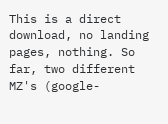This is a direct download, no landing pages, nothing. So far, two different MZ's (google-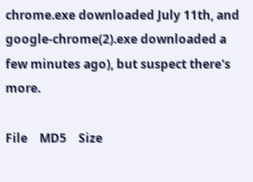chrome.exe downloaded July 11th, and google-chrome(2).exe downloaded a few minutes ago), but suspect there's more.

File    MD5    Size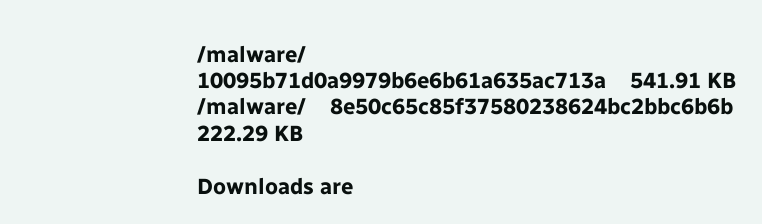/malware/    10095b71d0a9979b6e6b61a635ac713a    541.91 KB
/malware/    8e50c65c85f37580238624bc2bbc6b6b    222.29 KB

Downloads are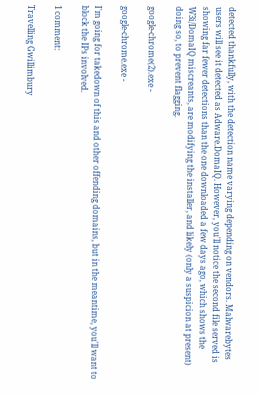detected thankfully, with the detection name varying depending on vendors. Malwarebytes users will see it detected as Adware.DomaIQ. However, you'll notice the second file served is showing far fewer detections than the one downloaded a few days ago, which shows the W3i/DomaIQ miscreants, are modifying the installer, and likely (only a suspicion at present) doing so, to prevent flagging.

google-chrome(2).exe -

google-chrome.exe -

I'm going for takedown of this and other offending domains, but in the meantime, you'll want to block the IPs involved.

1 comment:

Travelling Gwillimbury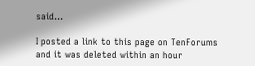said...

I posted a link to this page on TenForums and it was deleted within an hour